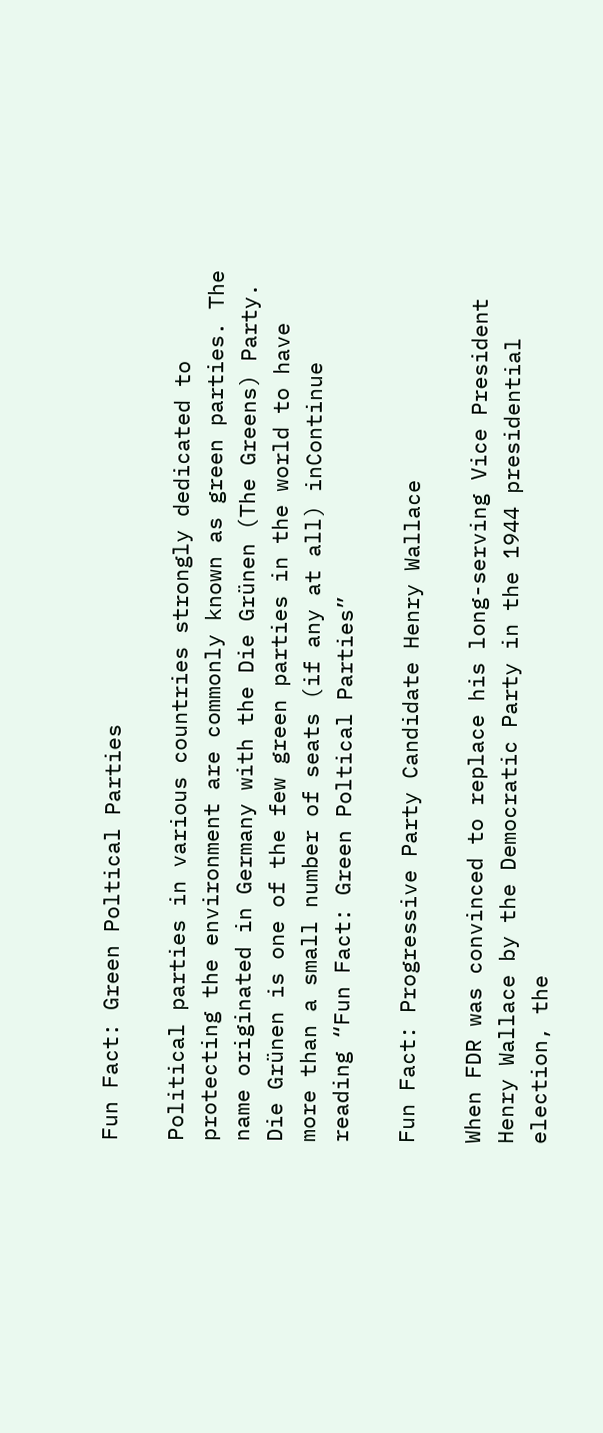Fun Fact: Green Poltical Parties

Political parties in various countries strongly dedicated to protecting the environment are commonly known as green parties. The name originated in Germany with the Die Grünen (The Greens) Party. Die Grünen is one of the few green parties in the world to have more than a small number of seats (if any at all) inContinue reading “Fun Fact: Green Poltical Parties”

Fun Fact: Progressive Party Candidate Henry Wallace

When FDR was convinced to replace his long-serving Vice President Henry Wallace by the Democratic Party in the 1944 presidential election, the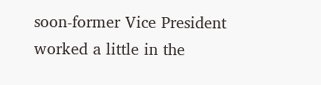soon-former Vice President worked a little in the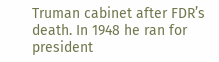Truman cabinet after FDR’s death. In 1948 he ran for president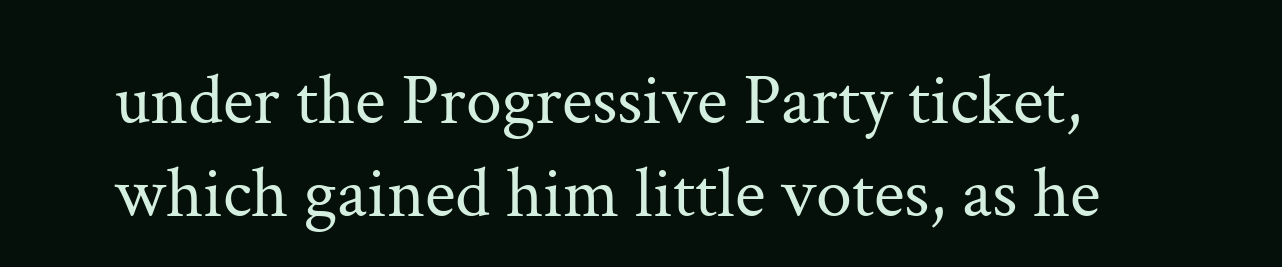under the Progressive Party ticket, which gained him little votes, as he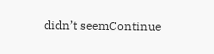didn’t seemContinue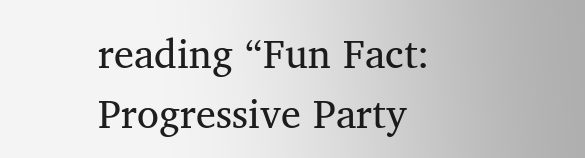reading “Fun Fact: Progressive Party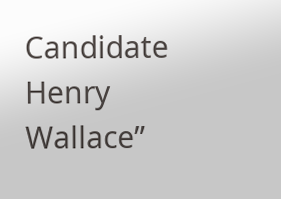Candidate Henry Wallace”